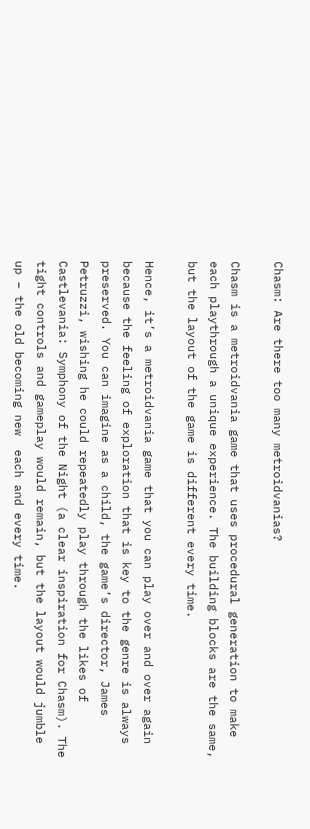Chasm: Are there too many metroidvanias?

Chasm is a metroidvania game that uses procedural generation to make each playthrough a unique experience. The building blocks are the same, but the layout of the game is different every time.

Hence, it’s a metroidvania game that you can play over and over again because the feeling of exploration that is key to the genre is always preserved. You can imagine as a child, the game’s director, James Petruzzi, wishing he could repeatedly play through the likes of Castlevania: Symphony of the Night (a clear inspiration for Chasm). The tight controls and gameplay would remain, but the layout would jumble up – the old becoming new  each and every time.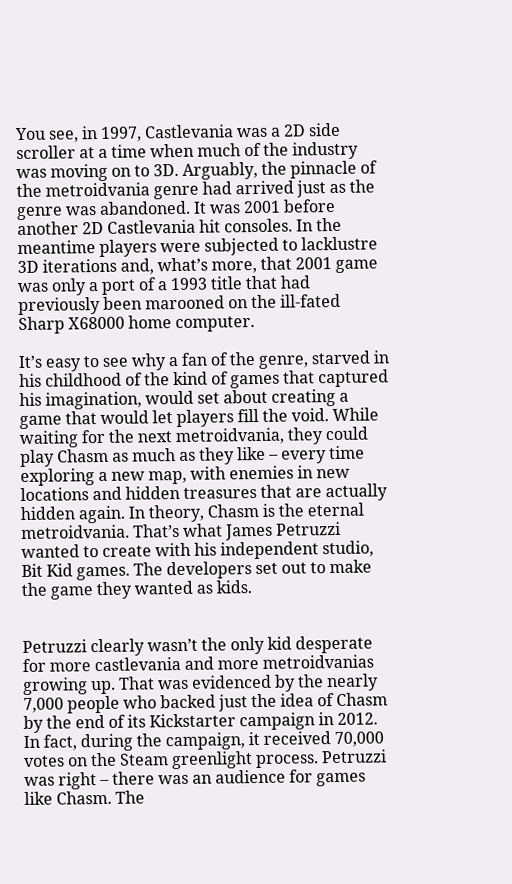You see, in 1997, Castlevania was a 2D side scroller at a time when much of the industry was moving on to 3D. Arguably, the pinnacle of the metroidvania genre had arrived just as the genre was abandoned. It was 2001 before another 2D Castlevania hit consoles. In the meantime players were subjected to lacklustre 3D iterations and, what’s more, that 2001 game was only a port of a 1993 title that had previously been marooned on the ill-fated Sharp X68000 home computer.

It’s easy to see why a fan of the genre, starved in his childhood of the kind of games that captured his imagination, would set about creating a game that would let players fill the void. While waiting for the next metroidvania, they could play Chasm as much as they like – every time exploring a new map, with enemies in new locations and hidden treasures that are actually hidden again. In theory, Chasm is the eternal metroidvania. That’s what James Petruzzi wanted to create with his independent studio, Bit Kid games. The developers set out to make the game they wanted as kids.


Petruzzi clearly wasn’t the only kid desperate for more castlevania and more metroidvanias growing up. That was evidenced by the nearly 7,000 people who backed just the idea of Chasm by the end of its Kickstarter campaign in 2012. In fact, during the campaign, it received 70,000 votes on the Steam greenlight process. Petruzzi was right – there was an audience for games like Chasm. The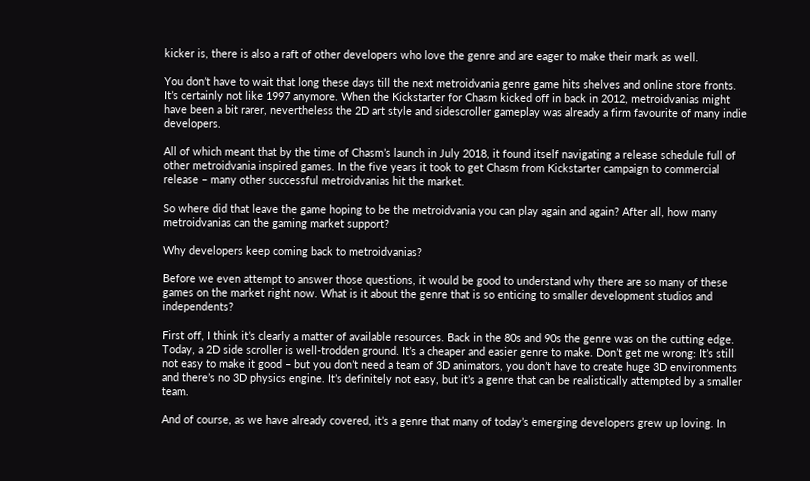kicker is, there is also a raft of other developers who love the genre and are eager to make their mark as well.

You don’t have to wait that long these days till the next metroidvania genre game hits shelves and online store fronts. It’s certainly not like 1997 anymore. When the Kickstarter for Chasm kicked off in back in 2012, metroidvanias might have been a bit rarer, nevertheless the 2D art style and sidescroller gameplay was already a firm favourite of many indie developers.

All of which meant that by the time of Chasm’s launch in July 2018, it found itself navigating a release schedule full of other metroidvania inspired games. In the five years it took to get Chasm from Kickstarter campaign to commercial release – many other successful metroidvanias hit the market.

So where did that leave the game hoping to be the metroidvania you can play again and again? After all, how many metroidvanias can the gaming market support?

Why developers keep coming back to metroidvanias?

Before we even attempt to answer those questions, it would be good to understand why there are so many of these games on the market right now. What is it about the genre that is so enticing to smaller development studios and independents?

First off, I think it’s clearly a matter of available resources. Back in the 80s and 90s the genre was on the cutting edge. Today, a 2D side scroller is well-trodden ground. It’s a cheaper and easier genre to make. Don’t get me wrong: It’s still not easy to make it good – but you don’t need a team of 3D animators, you don’t have to create huge 3D environments and there’s no 3D physics engine. It’s definitely not easy, but it’s a genre that can be realistically attempted by a smaller team.

And of course, as we have already covered, it’s a genre that many of today’s emerging developers grew up loving. In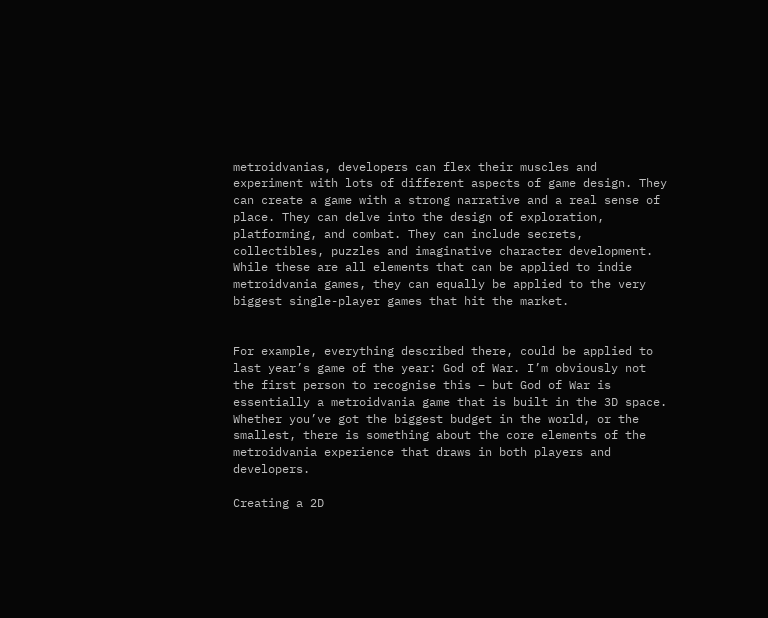metroidvanias, developers can flex their muscles and experiment with lots of different aspects of game design. They can create a game with a strong narrative and a real sense of place. They can delve into the design of exploration, platforming, and combat. They can include secrets, collectibles, puzzles and imaginative character development. While these are all elements that can be applied to indie metroidvania games, they can equally be applied to the very biggest single-player games that hit the market.


For example, everything described there, could be applied to last year’s game of the year: God of War. I’m obviously not the first person to recognise this – but God of War is essentially a metroidvania game that is built in the 3D space. Whether you’ve got the biggest budget in the world, or the smallest, there is something about the core elements of the metroidvania experience that draws in both players and developers.

Creating a 2D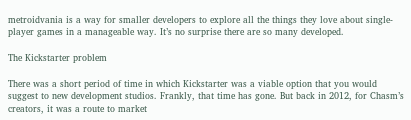metroidvania is a way for smaller developers to explore all the things they love about single-player games in a manageable way. It’s no surprise there are so many developed.

The Kickstarter problem

There was a short period of time in which Kickstarter was a viable option that you would suggest to new development studios. Frankly, that time has gone. But back in 2012, for Chasm’s creators, it was a route to market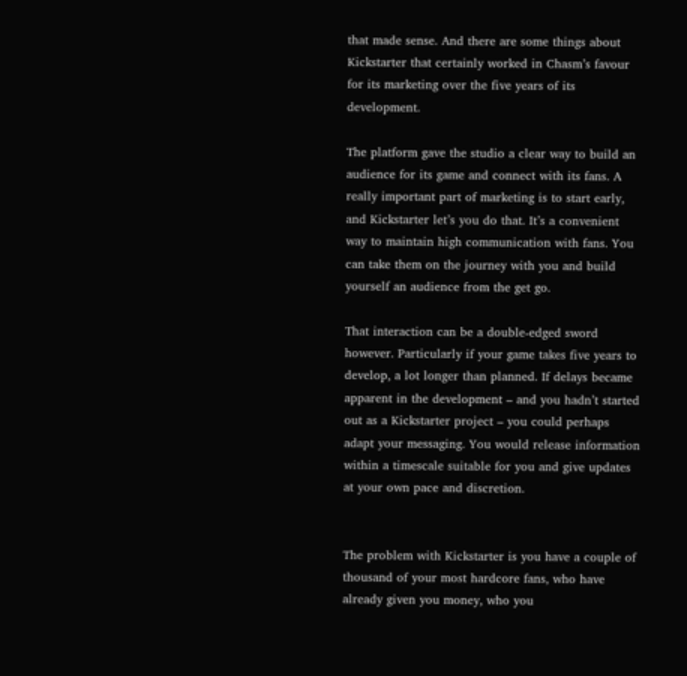that made sense. And there are some things about Kickstarter that certainly worked in Chasm’s favour for its marketing over the five years of its development.

The platform gave the studio a clear way to build an audience for its game and connect with its fans. A really important part of marketing is to start early, and Kickstarter let’s you do that. It’s a convenient way to maintain high communication with fans. You can take them on the journey with you and build yourself an audience from the get go.

That interaction can be a double-edged sword however. Particularly if your game takes five years to develop, a lot longer than planned. If delays became apparent in the development – and you hadn’t started out as a Kickstarter project – you could perhaps adapt your messaging. You would release information within a timescale suitable for you and give updates at your own pace and discretion.


The problem with Kickstarter is you have a couple of thousand of your most hardcore fans, who have already given you money, who you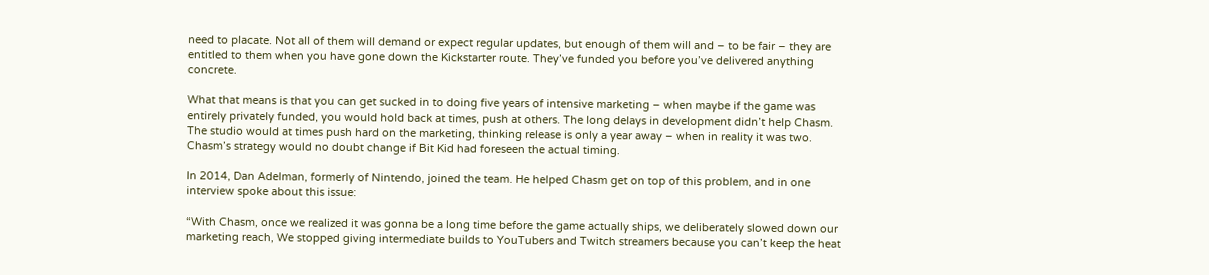need to placate. Not all of them will demand or expect regular updates, but enough of them will and – to be fair – they are entitled to them when you have gone down the Kickstarter route. They’ve funded you before you’ve delivered anything concrete.

What that means is that you can get sucked in to doing five years of intensive marketing – when maybe if the game was entirely privately funded, you would hold back at times, push at others. The long delays in development didn’t help Chasm. The studio would at times push hard on the marketing, thinking release is only a year away – when in reality it was two. Chasm’s strategy would no doubt change if Bit Kid had foreseen the actual timing.

In 2014, Dan Adelman, formerly of Nintendo, joined the team. He helped Chasm get on top of this problem, and in one interview spoke about this issue:

“With Chasm, once we realized it was gonna be a long time before the game actually ships, we deliberately slowed down our marketing reach, We stopped giving intermediate builds to YouTubers and Twitch streamers because you can’t keep the heat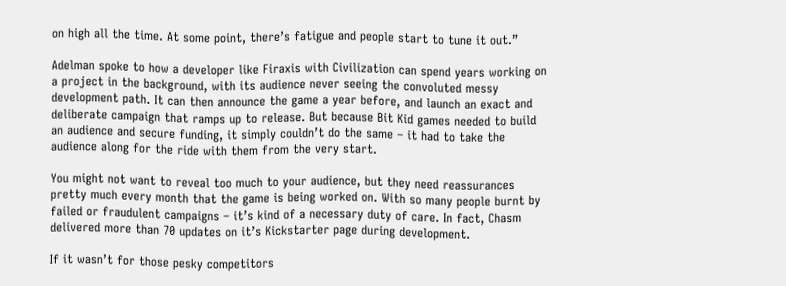on high all the time. At some point, there’s fatigue and people start to tune it out.”

Adelman spoke to how a developer like Firaxis with Civilization can spend years working on a project in the background, with its audience never seeing the convoluted messy development path. It can then announce the game a year before, and launch an exact and deliberate campaign that ramps up to release. But because Bit Kid games needed to build an audience and secure funding, it simply couldn’t do the same – it had to take the audience along for the ride with them from the very start.

You might not want to reveal too much to your audience, but they need reassurances pretty much every month that the game is being worked on. With so many people burnt by failed or fraudulent campaigns – it’s kind of a necessary duty of care. In fact, Chasm delivered more than 70 updates on it’s Kickstarter page during development.

If it wasn’t for those pesky competitors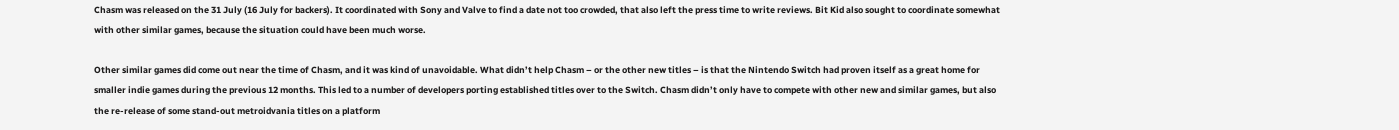Chasm was released on the 31 July (16 July for backers). It coordinated with Sony and Valve to find a date not too crowded, that also left the press time to write reviews. Bit Kid also sought to coordinate somewhat with other similar games, because the situation could have been much worse.

Other similar games did come out near the time of Chasm, and it was kind of unavoidable. What didn’t help Chasm – or the other new titles – is that the Nintendo Switch had proven itself as a great home for smaller indie games during the previous 12 months. This led to a number of developers porting established titles over to the Switch. Chasm didn’t only have to compete with other new and similar games, but also the re-release of some stand-out metroidvania titles on a platform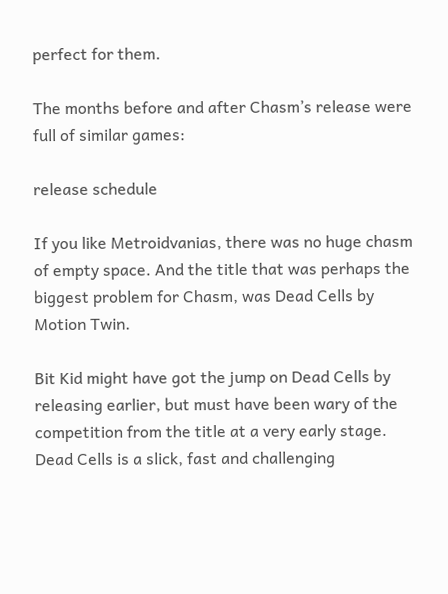perfect for them.

The months before and after Chasm’s release were full of similar games:

release schedule

If you like Metroidvanias, there was no huge chasm of empty space. And the title that was perhaps the biggest problem for Chasm, was Dead Cells by Motion Twin.

Bit Kid might have got the jump on Dead Cells by releasing earlier, but must have been wary of the competition from the title at a very early stage. Dead Cells is a slick, fast and challenging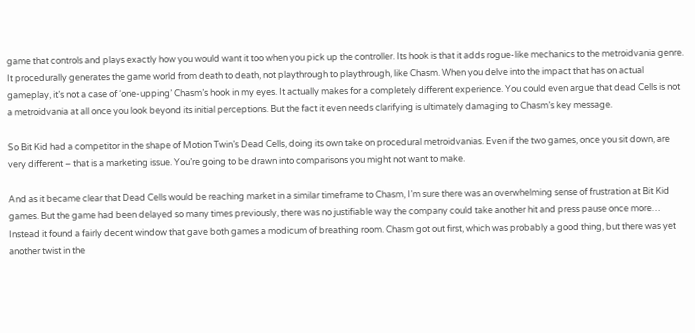game that controls and plays exactly how you would want it too when you pick up the controller. Its hook is that it adds rogue-like mechanics to the metroidvania genre. It procedurally generates the game world from death to death, not playthrough to playthrough, like Chasm. When you delve into the impact that has on actual gameplay, it’s not a case of ‘one-upping’ Chasm’s hook in my eyes. It actually makes for a completely different experience. You could even argue that dead Cells is not a metroidvania at all once you look beyond its initial perceptions. But the fact it even needs clarifying is ultimately damaging to Chasm’s key message.

So Bit Kid had a competitor in the shape of Motion Twin’s Dead Cells, doing its own take on procedural metroidvanias. Even if the two games, once you sit down, are very different – that is a marketing issue. You’re going to be drawn into comparisons you might not want to make.

And as it became clear that Dead Cells would be reaching market in a similar timeframe to Chasm, I’m sure there was an overwhelming sense of frustration at Bit Kid games. But the game had been delayed so many times previously, there was no justifiable way the company could take another hit and press pause once more… Instead it found a fairly decent window that gave both games a modicum of breathing room. Chasm got out first, which was probably a good thing, but there was yet another twist in the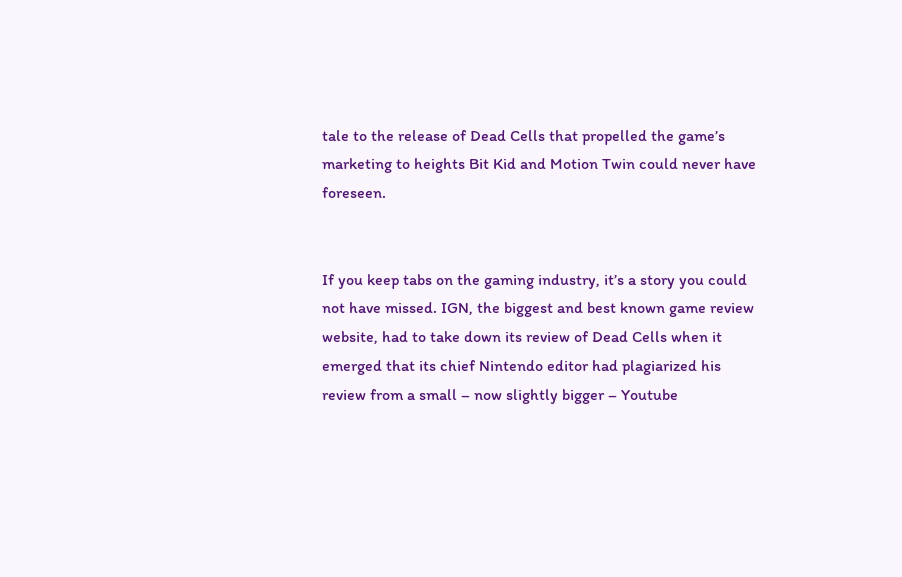tale to the release of Dead Cells that propelled the game’s marketing to heights Bit Kid and Motion Twin could never have foreseen.


If you keep tabs on the gaming industry, it’s a story you could not have missed. IGN, the biggest and best known game review website, had to take down its review of Dead Cells when it emerged that its chief Nintendo editor had plagiarized his review from a small – now slightly bigger – Youtube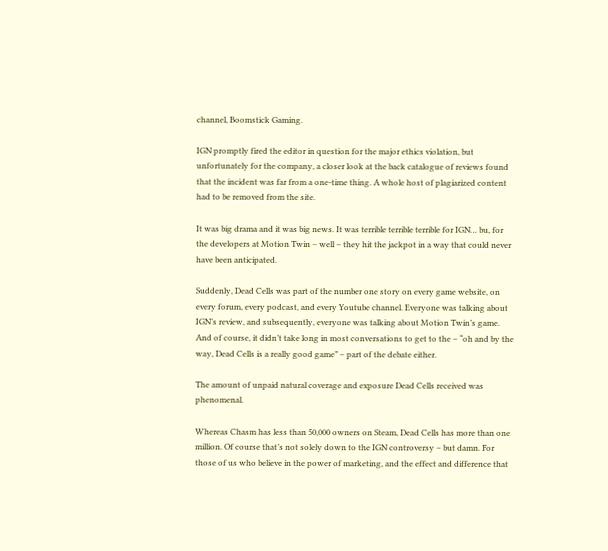channel, Boomstick Gaming.

IGN promptly fired the editor in question for the major ethics violation, but unfortunately for the company, a closer look at the back catalogue of reviews found that the incident was far from a one-time thing. A whole host of plagiarized content had to be removed from the site.

It was big drama and it was big news. It was terrible terrible terrible for IGN… bu, for the developers at Motion Twin – well – they hit the jackpot in a way that could never have been anticipated.

Suddenly, Dead Cells was part of the number one story on every game website, on every forum, every podcast, and every Youtube channel. Everyone was talking about IGN’s review, and subsequently, everyone was talking about Motion Twin’s game. And of course, it didn’t take long in most conversations to get to the – “oh and by the way, Dead Cells is a really good game” – part of the debate either.

The amount of unpaid natural coverage and exposure Dead Cells received was phenomenal.

Whereas Chasm has less than 50,000 owners on Steam, Dead Cells has more than one million. Of course that’s not solely down to the IGN controversy – but damn. For those of us who believe in the power of marketing, and the effect and difference that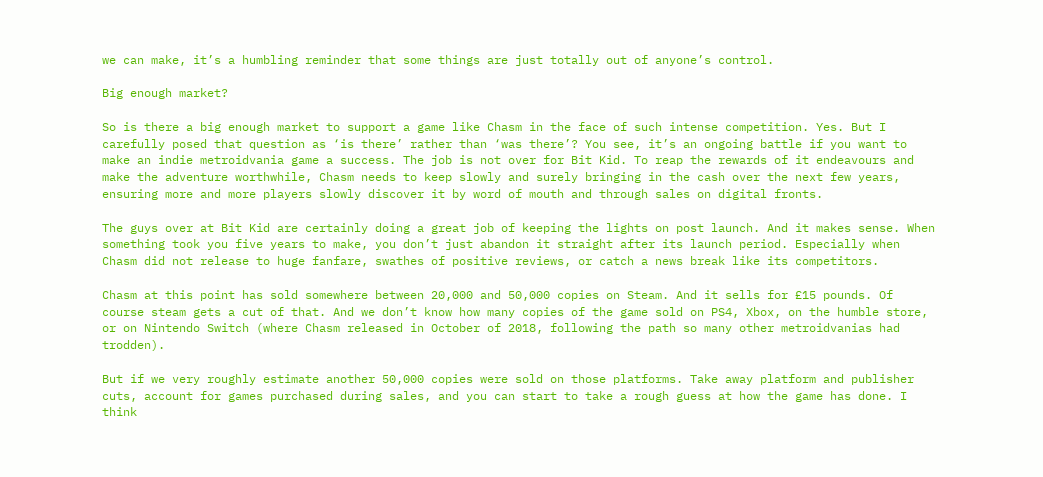we can make, it’s a humbling reminder that some things are just totally out of anyone’s control.

Big enough market?

So is there a big enough market to support a game like Chasm in the face of such intense competition. Yes. But I carefully posed that question as ‘is there’ rather than ‘was there’? You see, it’s an ongoing battle if you want to make an indie metroidvania game a success. The job is not over for Bit Kid. To reap the rewards of it endeavours and make the adventure worthwhile, Chasm needs to keep slowly and surely bringing in the cash over the next few years, ensuring more and more players slowly discover it by word of mouth and through sales on digital fronts.

The guys over at Bit Kid are certainly doing a great job of keeping the lights on post launch. And it makes sense. When something took you five years to make, you don’t just abandon it straight after its launch period. Especially when Chasm did not release to huge fanfare, swathes of positive reviews, or catch a news break like its competitors.

Chasm at this point has sold somewhere between 20,000 and 50,000 copies on Steam. And it sells for £15 pounds. Of course steam gets a cut of that. And we don’t know how many copies of the game sold on PS4, Xbox, on the humble store, or on Nintendo Switch (where Chasm released in October of 2018, following the path so many other metroidvanias had trodden).

But if we very roughly estimate another 50,000 copies were sold on those platforms. Take away platform and publisher cuts, account for games purchased during sales, and you can start to take a rough guess at how the game has done. I think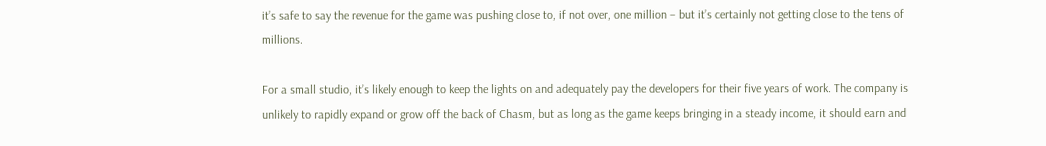it’s safe to say the revenue for the game was pushing close to, if not over, one million – but it’s certainly not getting close to the tens of millions.

For a small studio, it’s likely enough to keep the lights on and adequately pay the developers for their five years of work. The company is unlikely to rapidly expand or grow off the back of Chasm, but as long as the game keeps bringing in a steady income, it should earn and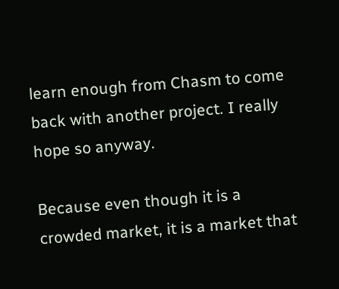learn enough from Chasm to come back with another project. I really hope so anyway.

Because even though it is a crowded market, it is a market that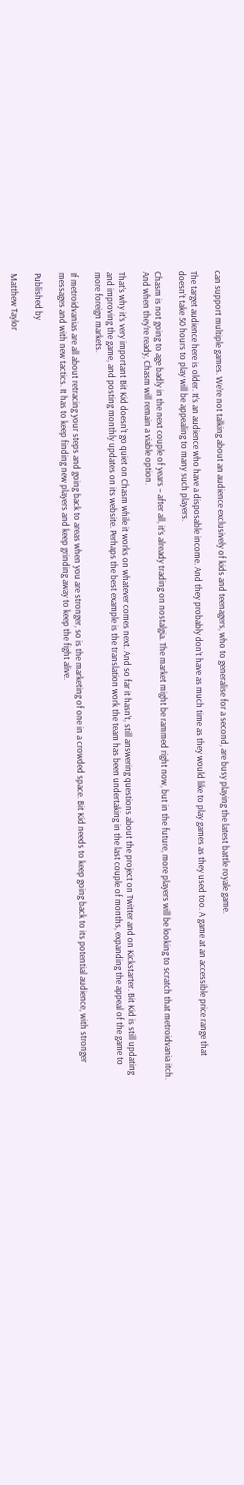can support multiple games. We’re not talking about an audience exclusively of kids and teenagers, who to generalise for a second, are busy playing the latest battle royale game.

The target audience here is older. It’s an audience who have a disposable income. And they probably don’t have as much time as they would like to play games as they used too. A game at an accessible price range that doesn’t take 50 hours to play will be appealing to many such players.

Chasm is not going to age badly in the next couple of years – after all, it’s already trading on nostalgia. The market might be rammed right now, but in the future, more players will be looking to scratch that metroidvania itch. And when they’re ready, Chasm will remain a viable option.

That’s why it’s very important Bit Kid doesn’t go quiet on Chasm while it works on whatever comes next. And so far it hasn’t, still answering questions about the project on Twitter and on Kickstarter. Bit Kid is still updating and improving the game, and posting monthly updates on its website. Perhaps the best example is the translation work the team has been undertaking in the last couple of months, expanding the appeal of the game to more foreign markets.

If metroidvanias are all about retracing your steps and going back to areas when you are stronger, so is the marketing of one in a crowded space. Bit Kid needs to keep going back to its potential audience, with stronger messages and with new tactics. It has to keep finding new players and keep grinding away to keep the fight alive.

Published by

Matthew Taylor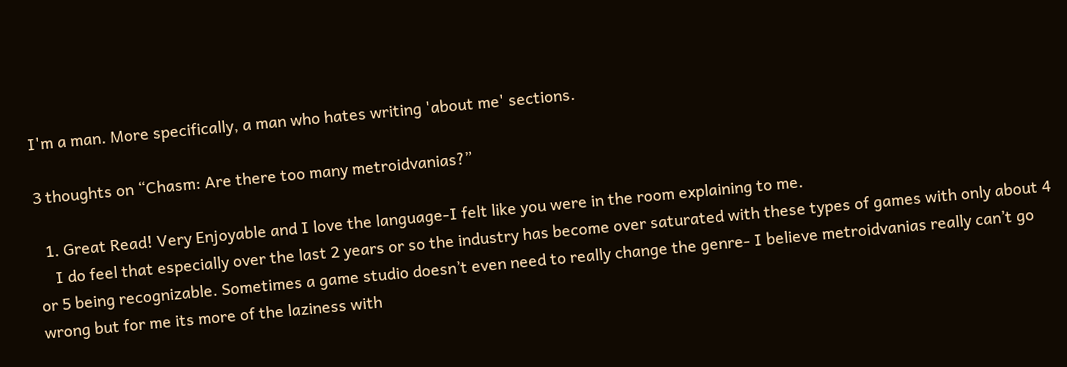I'm a man. More specifically, a man who hates writing 'about me' sections.

3 thoughts on “Chasm: Are there too many metroidvanias?”

  1. Great Read! Very Enjoyable and I love the language-I felt like you were in the room explaining to me.
    I do feel that especially over the last 2 years or so the industry has become over saturated with these types of games with only about 4 or 5 being recognizable. Sometimes a game studio doesn’t even need to really change the genre- I believe metroidvanias really can’t go wrong but for me its more of the laziness with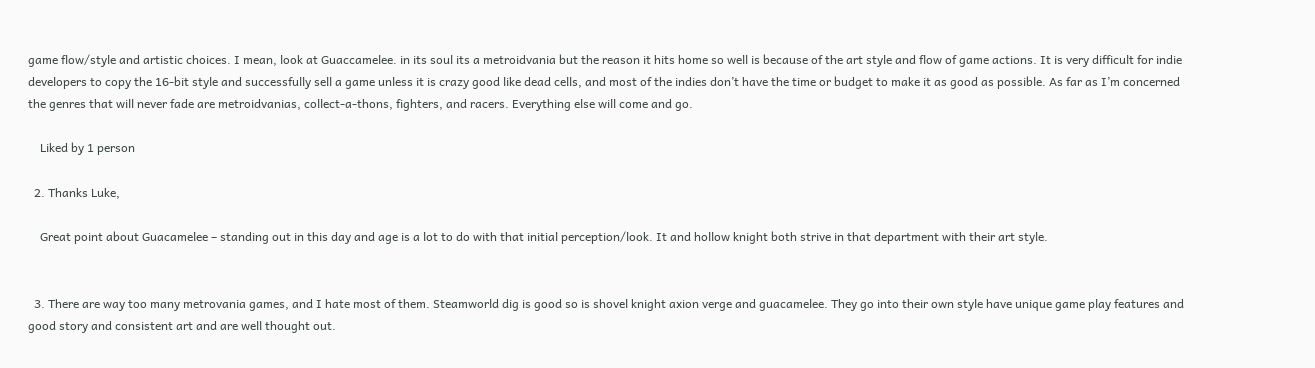game flow/style and artistic choices. I mean, look at Guaccamelee. in its soul its a metroidvania but the reason it hits home so well is because of the art style and flow of game actions. It is very difficult for indie developers to copy the 16-bit style and successfully sell a game unless it is crazy good like dead cells, and most of the indies don’t have the time or budget to make it as good as possible. As far as I’m concerned the genres that will never fade are metroidvanias, collect-a-thons, fighters, and racers. Everything else will come and go.

    Liked by 1 person

  2. Thanks Luke,

    Great point about Guacamelee – standing out in this day and age is a lot to do with that initial perception/look. It and hollow knight both strive in that department with their art style.


  3. There are way too many metrovania games, and I hate most of them. Steamworld dig is good so is shovel knight axion verge and guacamelee. They go into their own style have unique game play features and good story and consistent art and are well thought out.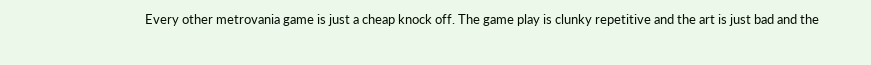Every other metrovania game is just a cheap knock off. The game play is clunky repetitive and the art is just bad and the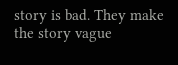story is bad. They make the story vague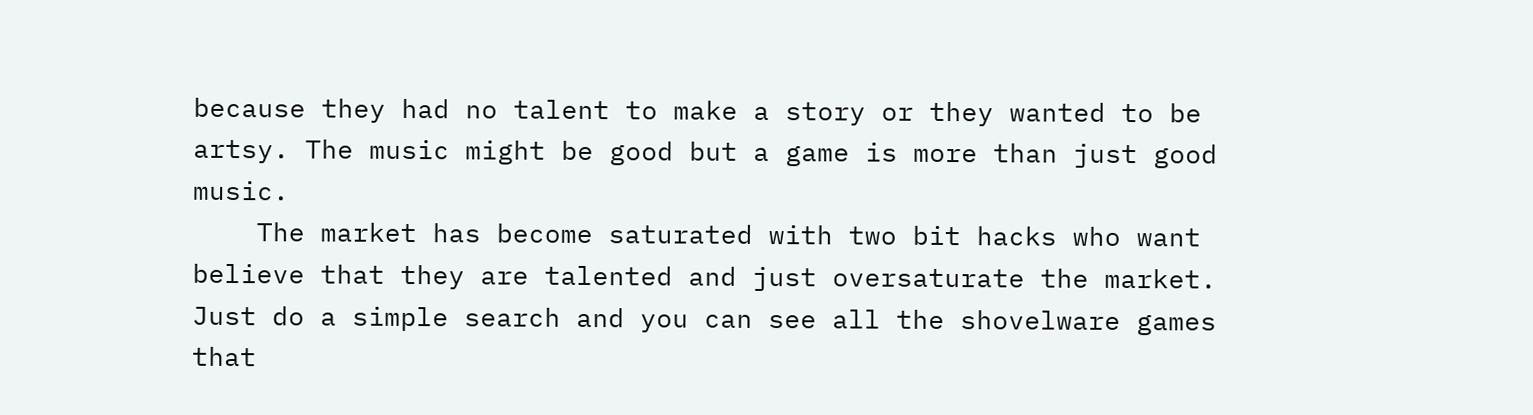because they had no talent to make a story or they wanted to be artsy. The music might be good but a game is more than just good music.
    The market has become saturated with two bit hacks who want believe that they are talented and just oversaturate the market. Just do a simple search and you can see all the shovelware games that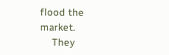flood the market.
    They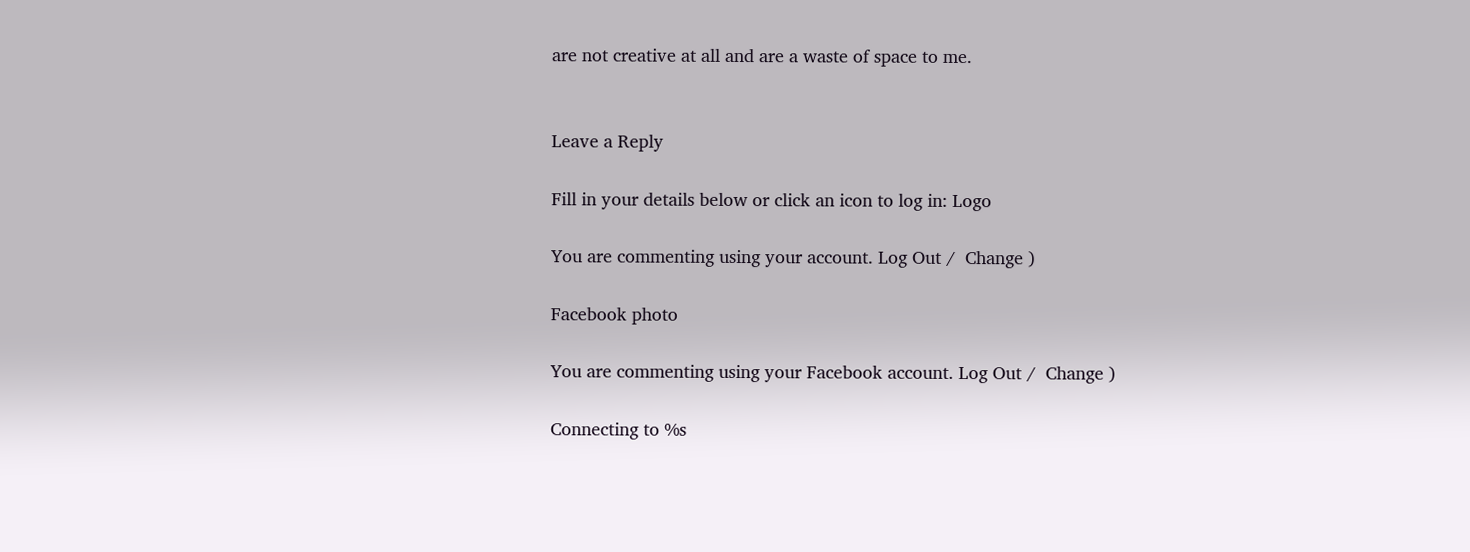are not creative at all and are a waste of space to me.


Leave a Reply

Fill in your details below or click an icon to log in: Logo

You are commenting using your account. Log Out /  Change )

Facebook photo

You are commenting using your Facebook account. Log Out /  Change )

Connecting to %s